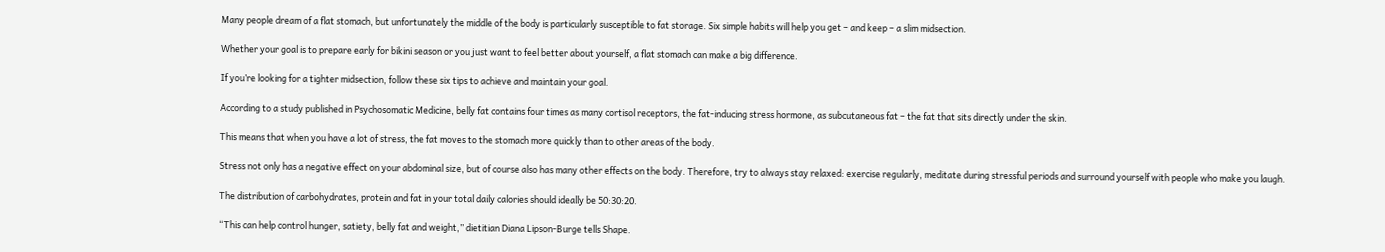Many people dream of a flat stomach, but unfortunately the middle of the body is particularly susceptible to fat storage. Six simple habits will help you get – and keep – a slim midsection.

Whether your goal is to prepare early for bikini season or you just want to feel better about yourself, a flat stomach can make a big difference.

If you’re looking for a tighter midsection, follow these six tips to achieve and maintain your goal.

According to a study published in Psychosomatic Medicine, belly fat contains four times as many cortisol receptors, the fat-inducing stress hormone, as subcutaneous fat – the fat that sits directly under the skin.

This means that when you have a lot of stress, the fat moves to the stomach more quickly than to other areas of the body.

Stress not only has a negative effect on your abdominal size, but of course also has many other effects on the body. Therefore, try to always stay relaxed: exercise regularly, meditate during stressful periods and surround yourself with people who make you laugh.

The distribution of carbohydrates, protein and fat in your total daily calories should ideally be 50:30:20.

“This can help control hunger, satiety, belly fat and weight,” dietitian Diana Lipson-Burge tells Shape.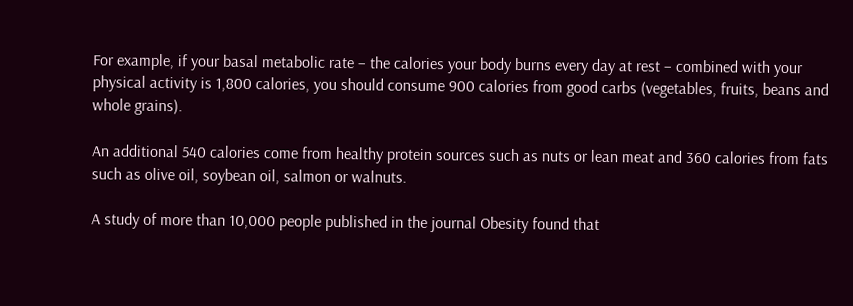For example, if your basal metabolic rate – the calories your body burns every day at rest – combined with your physical activity is 1,800 calories, you should consume 900 calories from good carbs (vegetables, fruits, beans and whole grains).

An additional 540 calories come from healthy protein sources such as nuts or lean meat and 360 calories from fats such as olive oil, soybean oil, salmon or walnuts.

A study of more than 10,000 people published in the journal Obesity found that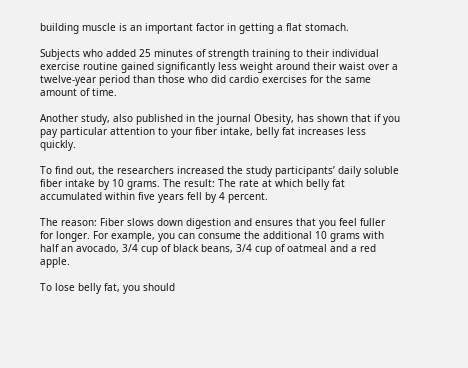building muscle is an important factor in getting a flat stomach.

Subjects who added 25 minutes of strength training to their individual exercise routine gained significantly less weight around their waist over a twelve-year period than those who did cardio exercises for the same amount of time.

Another study, also published in the journal Obesity, has shown that if you pay particular attention to your fiber intake, belly fat increases less quickly.

To find out, the researchers increased the study participants’ daily soluble fiber intake by 10 grams. The result: The rate at which belly fat accumulated within five years fell by 4 percent.

The reason: Fiber slows down digestion and ensures that you feel fuller for longer. For example, you can consume the additional 10 grams with half an avocado, 3/4 cup of black beans, 3/4 cup of oatmeal and a red apple.

To lose belly fat, you should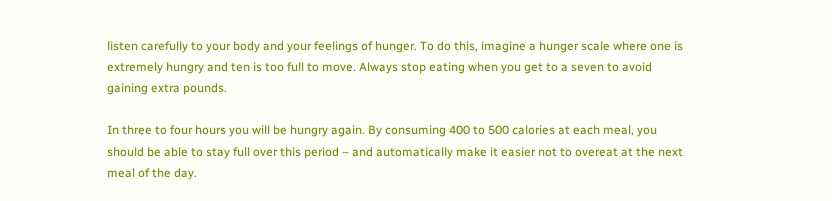listen carefully to your body and your feelings of hunger. To do this, imagine a hunger scale where one is extremely hungry and ten is too full to move. Always stop eating when you get to a seven to avoid gaining extra pounds.

In three to four hours you will be hungry again. By consuming 400 to 500 calories at each meal, you should be able to stay full over this period – and automatically make it easier not to overeat at the next meal of the day.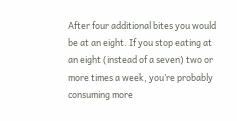After four additional bites you would be at an eight. If you stop eating at an eight (instead of a seven) two or more times a week, you’re probably consuming more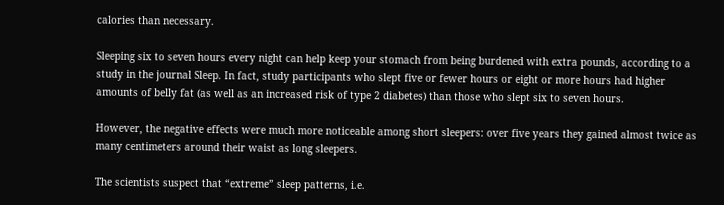calories than necessary.

Sleeping six to seven hours every night can help keep your stomach from being burdened with extra pounds, according to a study in the journal Sleep. In fact, study participants who slept five or fewer hours or eight or more hours had higher amounts of belly fat (as well as an increased risk of type 2 diabetes) than those who slept six to seven hours.

However, the negative effects were much more noticeable among short sleepers: over five years they gained almost twice as many centimeters around their waist as long sleepers.

The scientists suspect that “extreme” sleep patterns, i.e.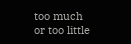too much or too little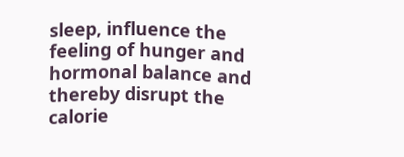sleep, influence the feeling of hunger and hormonal balance and thereby disrupt the calorie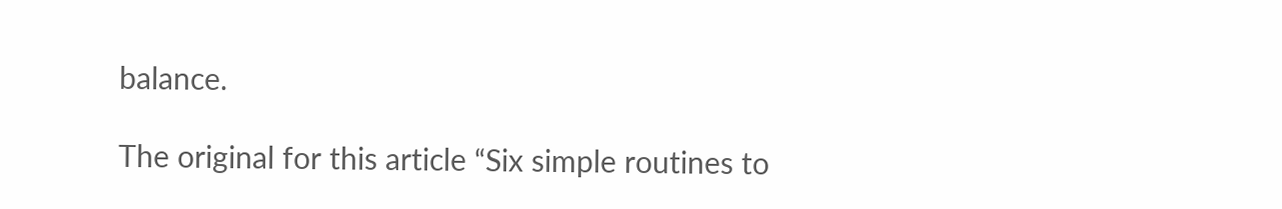balance.

The original for this article “Six simple routines to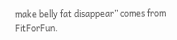make belly fat disappear” comes from FitForFun.